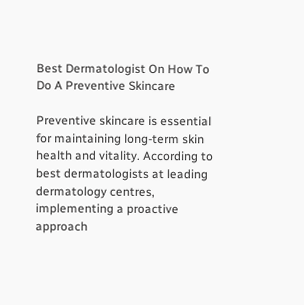Best Dermatologist On How To Do A Preventive Skincare

Preventive skincare is essential for maintaining long-term skin health and vitality. According to best dermatologists at leading dermatology centres, implementing a proactive approach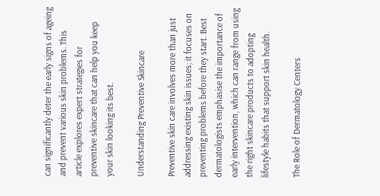can significantly deter the early signs of ageing and prevent various skin problems. This article explores expert strategies for preventive skincare that can help you keep your skin looking its best.

Understanding Preventive Skincare

Preventive skin care involves more than just addressing existing skin issues; it focuses on preventing problems before they start. Best dermatologists emphasise the importance of early intervention, which can range from using the right skincare products to adopting lifestyle habits that support skin health.

The Role of Dermatology Centers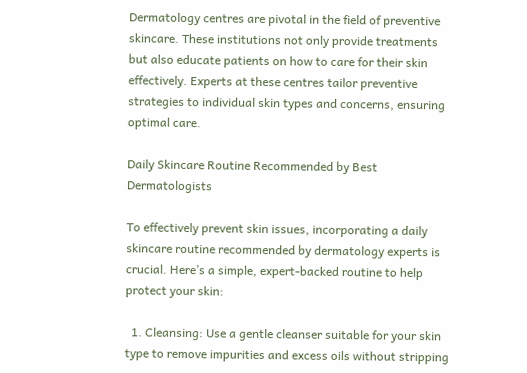Dermatology centres are pivotal in the field of preventive skincare. These institutions not only provide treatments but also educate patients on how to care for their skin effectively. Experts at these centres tailor preventive strategies to individual skin types and concerns, ensuring optimal care.

Daily Skincare Routine Recommended by Best Dermatologists

To effectively prevent skin issues, incorporating a daily skincare routine recommended by dermatology experts is crucial. Here’s a simple, expert-backed routine to help protect your skin:

  1. Cleansing: Use a gentle cleanser suitable for your skin type to remove impurities and excess oils without stripping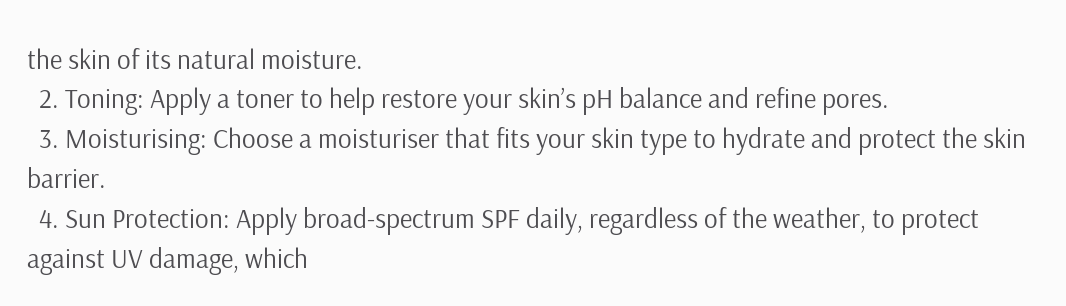the skin of its natural moisture.
  2. Toning: Apply a toner to help restore your skin’s pH balance and refine pores.
  3. Moisturising: Choose a moisturiser that fits your skin type to hydrate and protect the skin barrier.
  4. Sun Protection: Apply broad-spectrum SPF daily, regardless of the weather, to protect against UV damage, which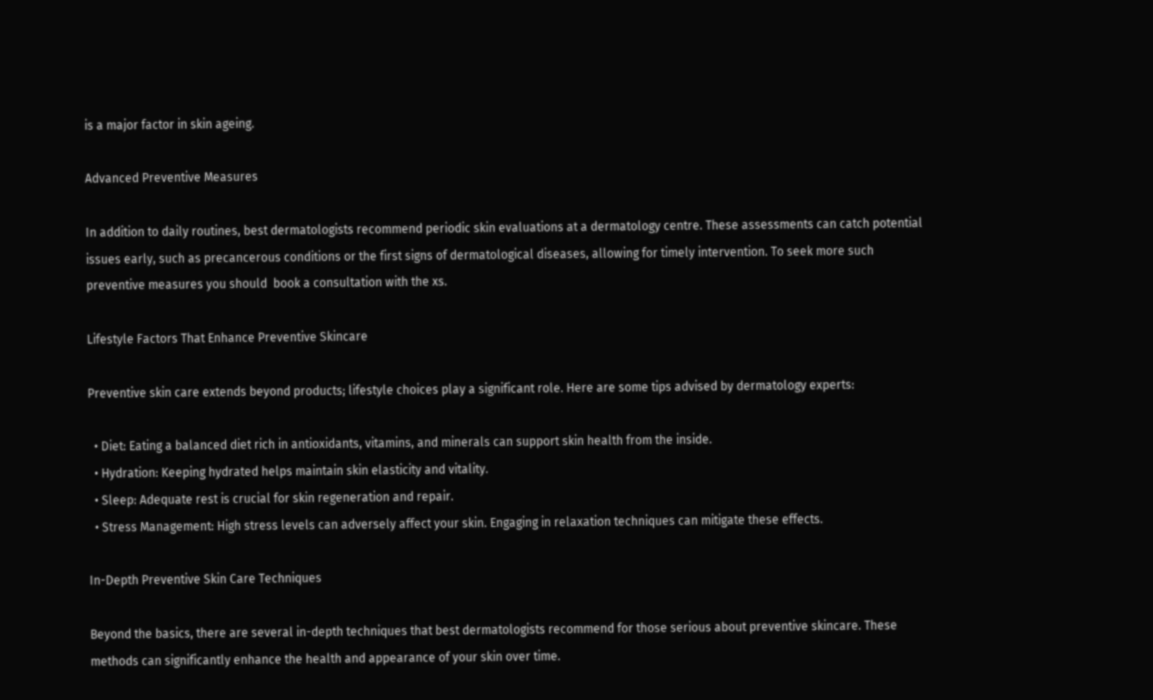is a major factor in skin ageing.

Advanced Preventive Measures

In addition to daily routines, best dermatologists recommend periodic skin evaluations at a dermatology centre. These assessments can catch potential issues early, such as precancerous conditions or the first signs of dermatological diseases, allowing for timely intervention. To seek more such preventive measures you should  book a consultation with the xs.

Lifestyle Factors That Enhance Preventive Skincare

Preventive skin care extends beyond products; lifestyle choices play a significant role. Here are some tips advised by dermatology experts:

  • Diet: Eating a balanced diet rich in antioxidants, vitamins, and minerals can support skin health from the inside.
  • Hydration: Keeping hydrated helps maintain skin elasticity and vitality.
  • Sleep: Adequate rest is crucial for skin regeneration and repair.
  • Stress Management: High stress levels can adversely affect your skin. Engaging in relaxation techniques can mitigate these effects.

In-Depth Preventive Skin Care Techniques

Beyond the basics, there are several in-depth techniques that best dermatologists recommend for those serious about preventive skincare. These methods can significantly enhance the health and appearance of your skin over time.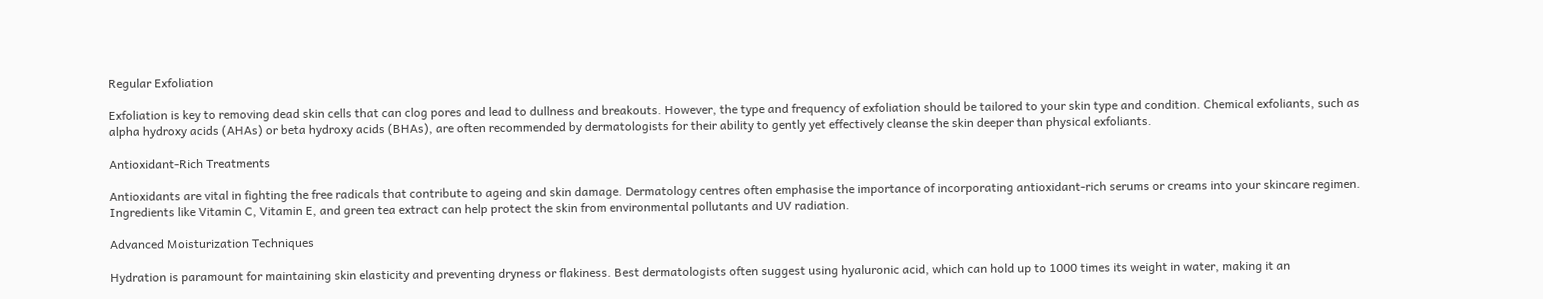Regular Exfoliation

Exfoliation is key to removing dead skin cells that can clog pores and lead to dullness and breakouts. However, the type and frequency of exfoliation should be tailored to your skin type and condition. Chemical exfoliants, such as alpha hydroxy acids (AHAs) or beta hydroxy acids (BHAs), are often recommended by dermatologists for their ability to gently yet effectively cleanse the skin deeper than physical exfoliants.

Antioxidant-Rich Treatments

Antioxidants are vital in fighting the free radicals that contribute to ageing and skin damage. Dermatology centres often emphasise the importance of incorporating antioxidant-rich serums or creams into your skincare regimen. Ingredients like Vitamin C, Vitamin E, and green tea extract can help protect the skin from environmental pollutants and UV radiation.

Advanced Moisturization Techniques

Hydration is paramount for maintaining skin elasticity and preventing dryness or flakiness. Best dermatologists often suggest using hyaluronic acid, which can hold up to 1000 times its weight in water, making it an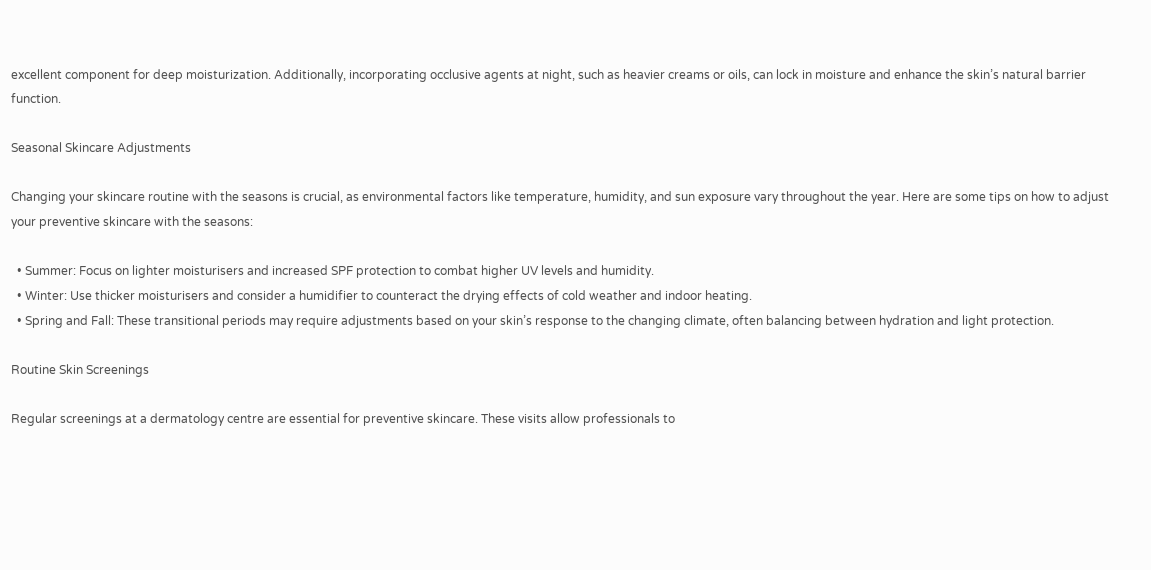excellent component for deep moisturization. Additionally, incorporating occlusive agents at night, such as heavier creams or oils, can lock in moisture and enhance the skin’s natural barrier function.

Seasonal Skincare Adjustments

Changing your skincare routine with the seasons is crucial, as environmental factors like temperature, humidity, and sun exposure vary throughout the year. Here are some tips on how to adjust your preventive skincare with the seasons:

  • Summer: Focus on lighter moisturisers and increased SPF protection to combat higher UV levels and humidity.
  • Winter: Use thicker moisturisers and consider a humidifier to counteract the drying effects of cold weather and indoor heating.
  • Spring and Fall: These transitional periods may require adjustments based on your skin’s response to the changing climate, often balancing between hydration and light protection.

Routine Skin Screenings

Regular screenings at a dermatology centre are essential for preventive skincare. These visits allow professionals to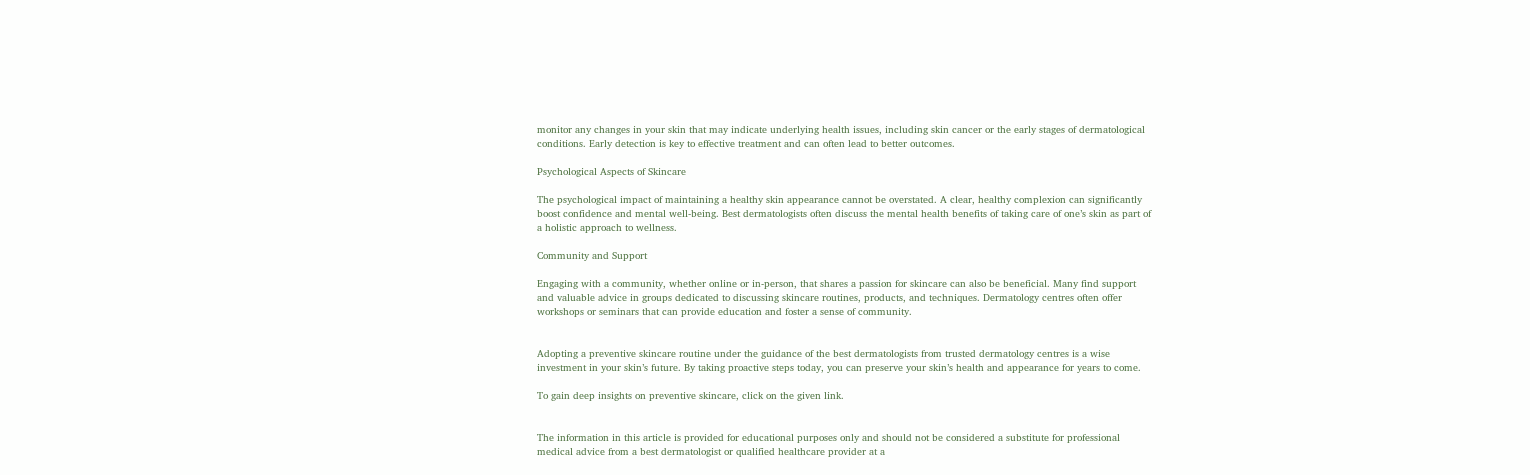monitor any changes in your skin that may indicate underlying health issues, including skin cancer or the early stages of dermatological conditions. Early detection is key to effective treatment and can often lead to better outcomes.

Psychological Aspects of Skincare

The psychological impact of maintaining a healthy skin appearance cannot be overstated. A clear, healthy complexion can significantly boost confidence and mental well-being. Best dermatologists often discuss the mental health benefits of taking care of one’s skin as part of a holistic approach to wellness.

Community and Support

Engaging with a community, whether online or in-person, that shares a passion for skincare can also be beneficial. Many find support and valuable advice in groups dedicated to discussing skincare routines, products, and techniques. Dermatology centres often offer workshops or seminars that can provide education and foster a sense of community.


Adopting a preventive skincare routine under the guidance of the best dermatologists from trusted dermatology centres is a wise investment in your skin’s future. By taking proactive steps today, you can preserve your skin’s health and appearance for years to come.

To gain deep insights on preventive skincare, click on the given link.


The information in this article is provided for educational purposes only and should not be considered a substitute for professional medical advice from a best dermatologist or qualified healthcare provider at a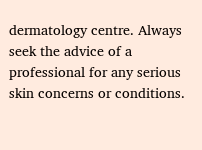dermatology centre. Always seek the advice of a professional for any serious skin concerns or conditions.